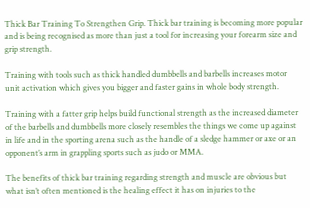Thick Bar Training To Strengthen Grip. Thick bar training is becoming more popular and is being recognised as more than just a tool for increasing your forearm size and grip strength.

Training with tools such as thick handled dumbbells and barbells increases motor unit activation which gives you bigger and faster gains in whole body strength.

Training with a fatter grip helps build functional strength as the increased diameter of the barbells and dumbbells more closely resembles the things we come up against in life and in the sporting arena such as the handle of a sledge hammer or axe or an opponent’s arm in grappling sports such as judo or MMA.

The benefits of thick bar training regarding strength and muscle are obvious but what isn’t often mentioned is the healing effect it has on injuries to the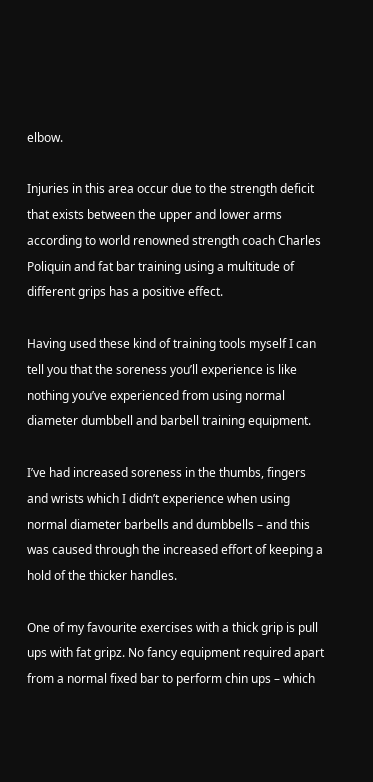elbow.

Injuries in this area occur due to the strength deficit that exists between the upper and lower arms according to world renowned strength coach Charles Poliquin and fat bar training using a multitude of different grips has a positive effect.

Having used these kind of training tools myself I can tell you that the soreness you’ll experience is like nothing you’ve experienced from using normal diameter dumbbell and barbell training equipment.

I’ve had increased soreness in the thumbs, fingers and wrists which I didn’t experience when using normal diameter barbells and dumbbells – and this was caused through the increased effort of keeping a hold of the thicker handles.

One of my favourite exercises with a thick grip is pull ups with fat gripz. No fancy equipment required apart from a normal fixed bar to perform chin ups – which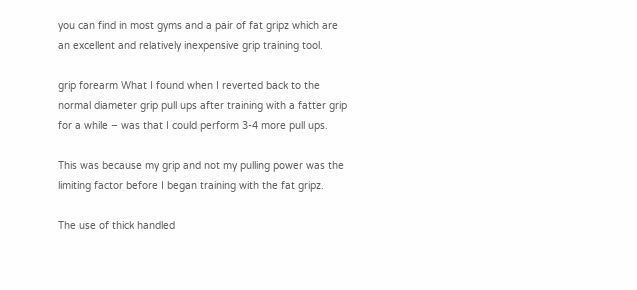you can find in most gyms and a pair of fat gripz which are an excellent and relatively inexpensive grip training tool.

grip forearm What I found when I reverted back to the normal diameter grip pull ups after training with a fatter grip for a while – was that I could perform 3-4 more pull ups.

This was because my grip and not my pulling power was the limiting factor before I began training with the fat gripz.

The use of thick handled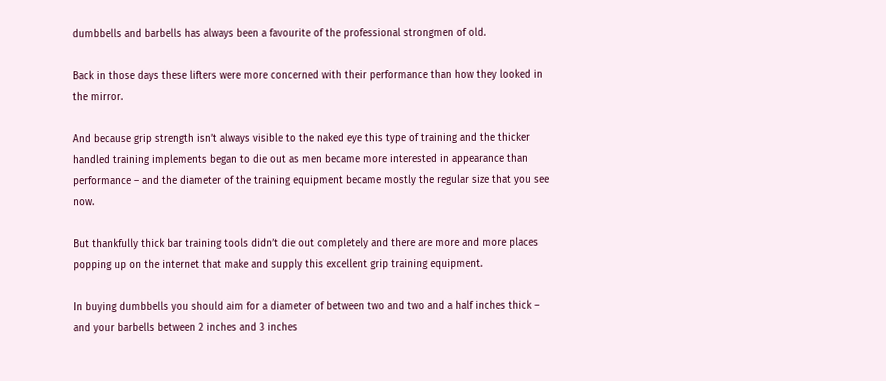dumbbells and barbells has always been a favourite of the professional strongmen of old.

Back in those days these lifters were more concerned with their performance than how they looked in the mirror.

And because grip strength isn’t always visible to the naked eye this type of training and the thicker handled training implements began to die out as men became more interested in appearance than performance – and the diameter of the training equipment became mostly the regular size that you see now.

But thankfully thick bar training tools didn’t die out completely and there are more and more places popping up on the internet that make and supply this excellent grip training equipment.

In buying dumbbells you should aim for a diameter of between two and two and a half inches thick – and your barbells between 2 inches and 3 inches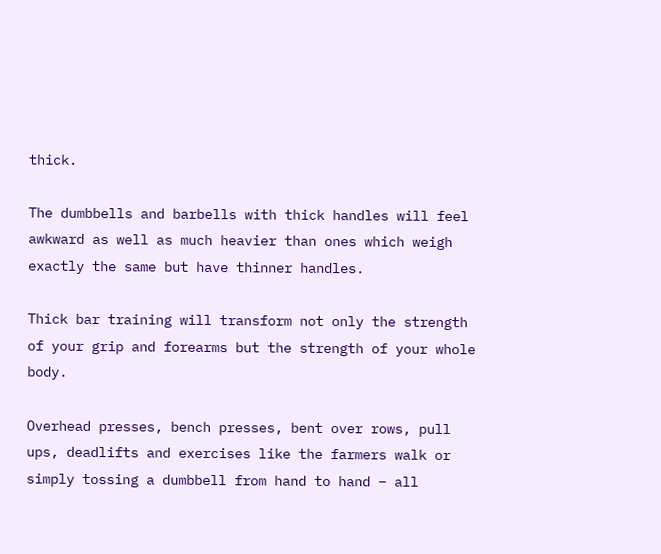thick.

The dumbbells and barbells with thick handles will feel awkward as well as much heavier than ones which weigh exactly the same but have thinner handles.

Thick bar training will transform not only the strength of your grip and forearms but the strength of your whole body.

Overhead presses, bench presses, bent over rows, pull ups, deadlifts and exercises like the farmers walk or simply tossing a dumbbell from hand to hand – all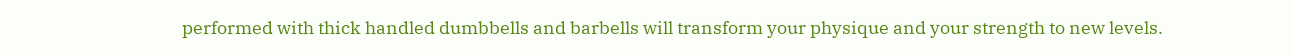performed with thick handled dumbbells and barbells will transform your physique and your strength to new levels.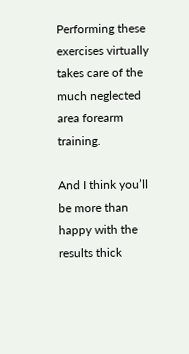Performing these exercises virtually takes care of the much neglected area forearm training.

And I think you’ll be more than happy with the results thick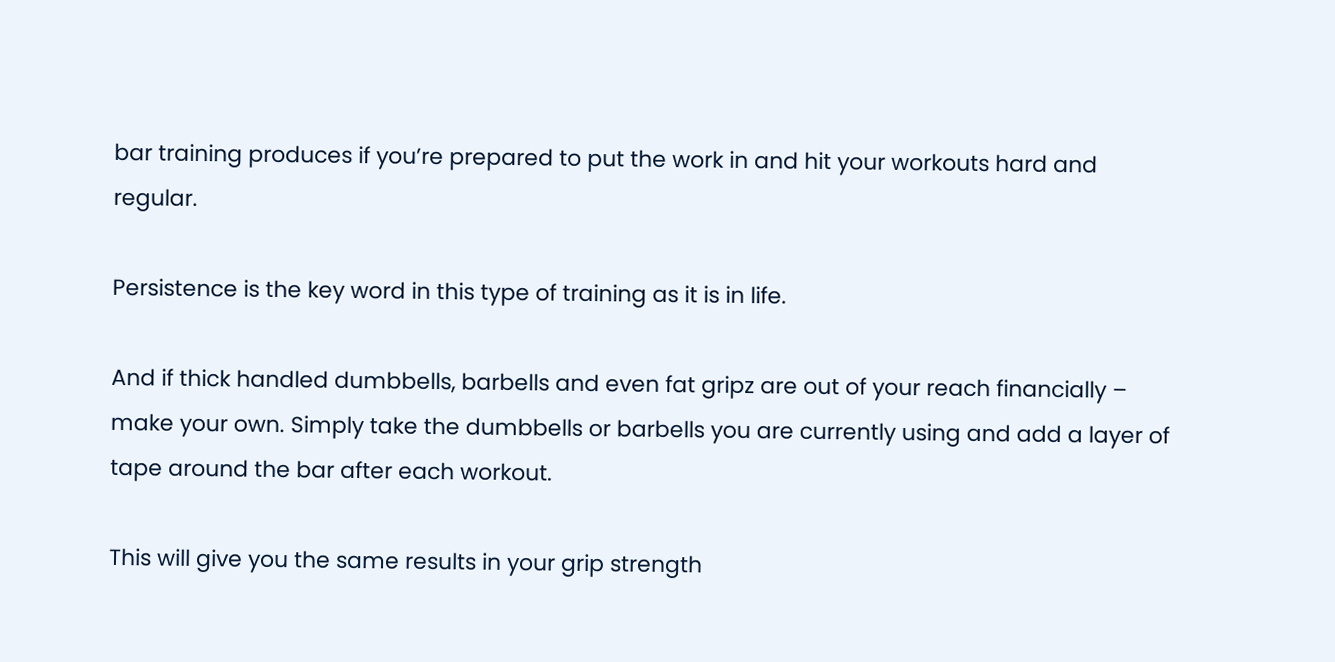bar training produces if you’re prepared to put the work in and hit your workouts hard and regular.

Persistence is the key word in this type of training as it is in life.

And if thick handled dumbbells, barbells and even fat gripz are out of your reach financially – make your own. Simply take the dumbbells or barbells you are currently using and add a layer of tape around the bar after each workout.

This will give you the same results in your grip strength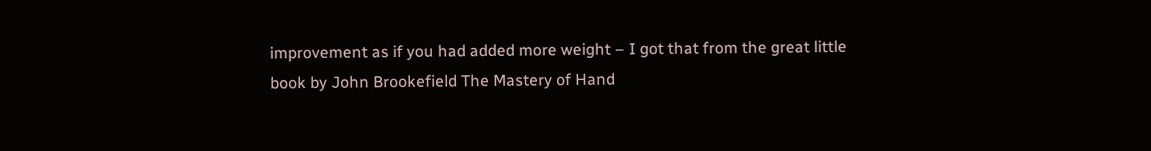improvement as if you had added more weight – I got that from the great little book by John Brookefield The Mastery of Hand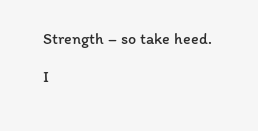Strength – so take heed.

I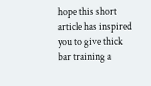hope this short article has inspired you to give thick bar training a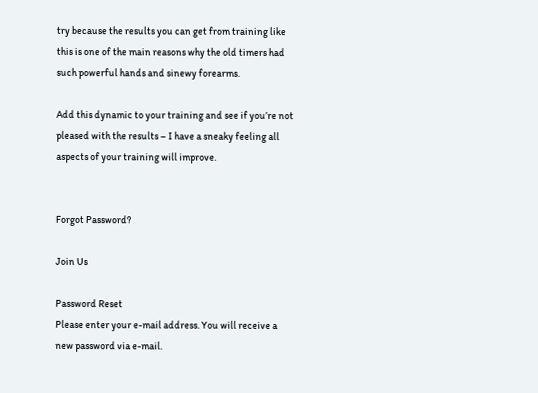try because the results you can get from training like this is one of the main reasons why the old timers had such powerful hands and sinewy forearms.

Add this dynamic to your training and see if you’re not pleased with the results – I have a sneaky feeling all aspects of your training will improve.


Forgot Password?

Join Us

Password Reset
Please enter your e-mail address. You will receive a new password via e-mail.